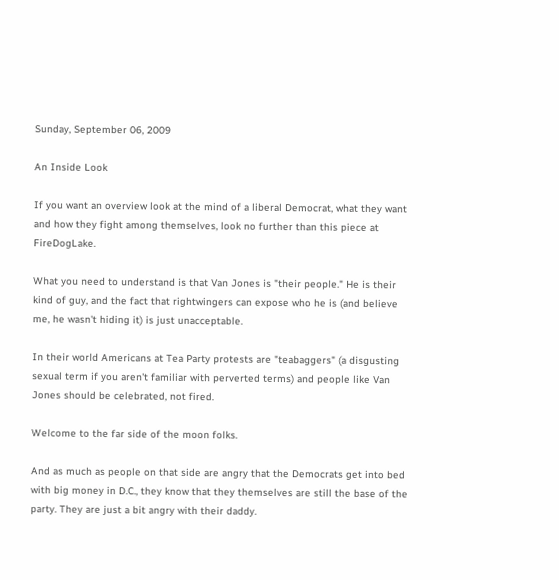Sunday, September 06, 2009

An Inside Look

If you want an overview look at the mind of a liberal Democrat, what they want and how they fight among themselves, look no further than this piece at FireDogLake.

What you need to understand is that Van Jones is "their people." He is their kind of guy, and the fact that rightwingers can expose who he is (and believe me, he wasn't hiding it) is just unacceptable.

In their world Americans at Tea Party protests are "teabaggers" (a disgusting sexual term if you aren't familiar with perverted terms) and people like Van Jones should be celebrated, not fired.

Welcome to the far side of the moon folks.

And as much as people on that side are angry that the Democrats get into bed with big money in D.C., they know that they themselves are still the base of the party. They are just a bit angry with their daddy.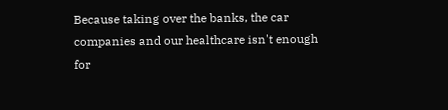Because taking over the banks, the car companies and our healthcare isn't enough for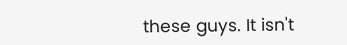these guys. It isn't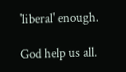'liberal' enough.

God help us all.